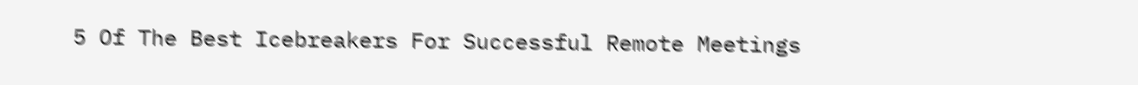5 Of The Best Icebreakers For Successful Remote Meetings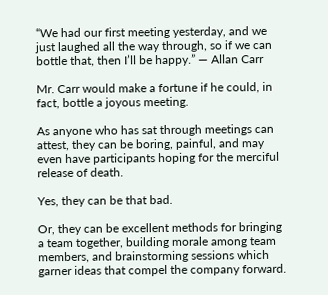“We had our first meeting yesterday, and we just laughed all the way through, so if we can bottle that, then I’ll be happy.” — Allan Carr

Mr. Carr would make a fortune if he could, in fact, bottle a joyous meeting.

As anyone who has sat through meetings can attest, they can be boring, painful, and may even have participants hoping for the merciful release of death.

Yes, they can be that bad.

Or, they can be excellent methods for bringing a team together, building morale among team members, and brainstorming sessions which garner ideas that compel the company forward.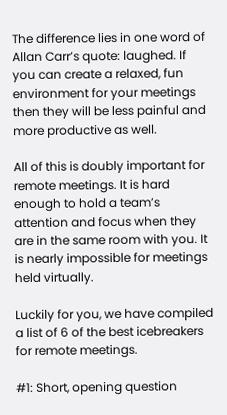The difference lies in one word of Allan Carr’s quote: laughed. If you can create a relaxed, fun environment for your meetings then they will be less painful and more productive as well.

All of this is doubly important for remote meetings. It is hard enough to hold a team’s attention and focus when they are in the same room with you. It is nearly impossible for meetings held virtually.

Luckily for you, we have compiled a list of 6 of the best icebreakers for remote meetings.

#1: Short, opening question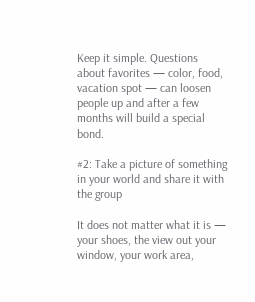Keep it simple. Questions about favorites — color, food, vacation spot — can loosen people up and after a few months will build a special bond.

#2: Take a picture of something in your world and share it with the group

It does not matter what it is — your shoes, the view out your window, your work area,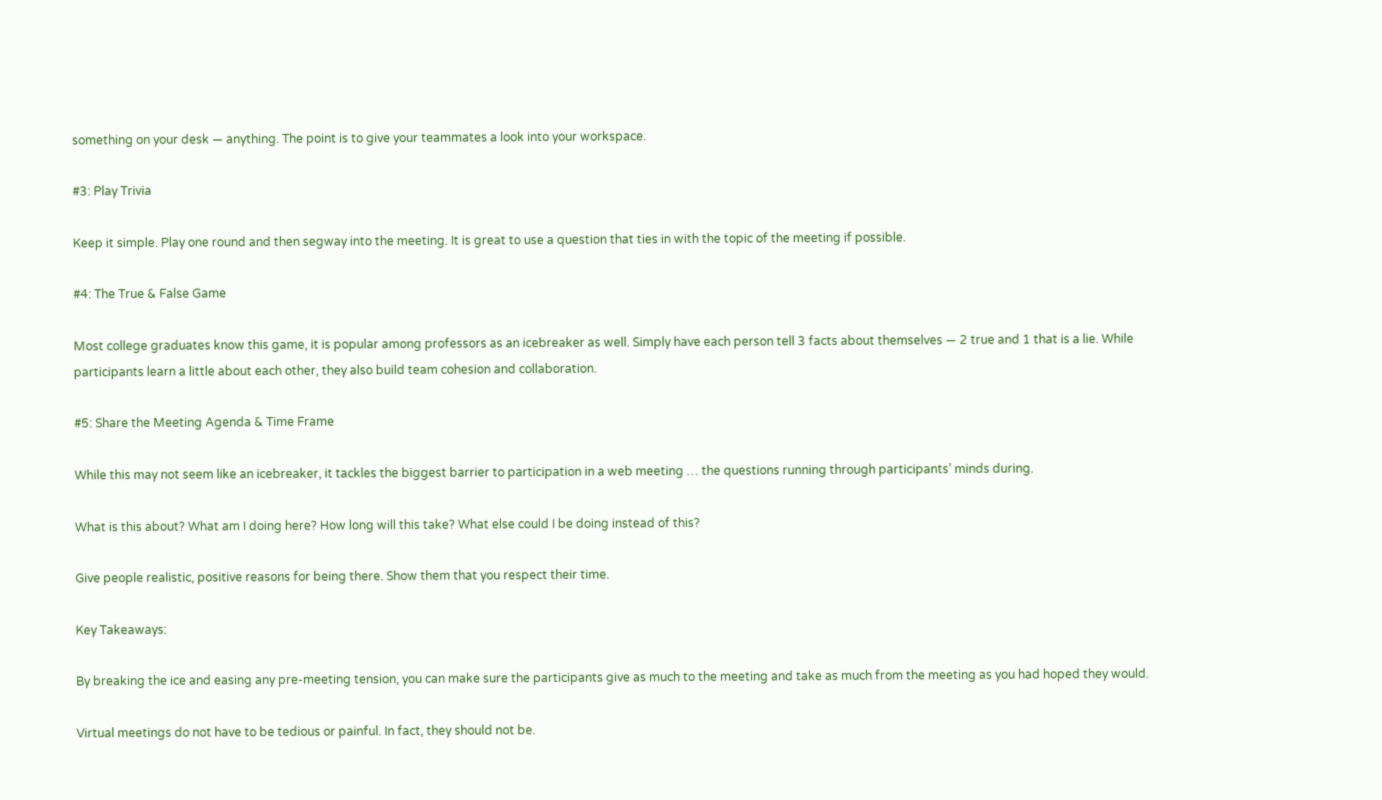something on your desk — anything. The point is to give your teammates a look into your workspace.

#3: Play Trivia

Keep it simple. Play one round and then segway into the meeting. It is great to use a question that ties in with the topic of the meeting if possible.

#4: The True & False Game

Most college graduates know this game, it is popular among professors as an icebreaker as well. Simply have each person tell 3 facts about themselves — 2 true and 1 that is a lie. While participants learn a little about each other, they also build team cohesion and collaboration.

#5: Share the Meeting Agenda & Time Frame

While this may not seem like an icebreaker, it tackles the biggest barrier to participation in a web meeting … the questions running through participants’ minds during.

What is this about? What am I doing here? How long will this take? What else could I be doing instead of this?

Give people realistic, positive reasons for being there. Show them that you respect their time.

Key Takeaways:

By breaking the ice and easing any pre-meeting tension, you can make sure the participants give as much to the meeting and take as much from the meeting as you had hoped they would.

Virtual meetings do not have to be tedious or painful. In fact, they should not be.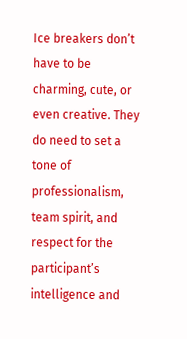Ice breakers don’t have to be charming, cute, or even creative. They do need to set a tone of professionalism, team spirit, and respect for the participant’s intelligence and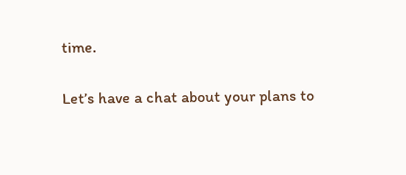time.

Let’s have a chat about your plans to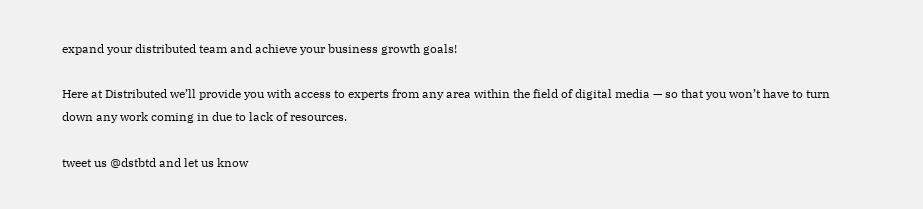expand your distributed team and achieve your business growth goals!

Here at Distributed we’ll provide you with access to experts from any area within the field of digital media — so that you won’t have to turn down any work coming in due to lack of resources.

tweet us @dstbtd and let us know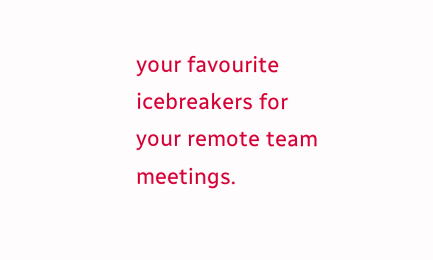your favourite icebreakers for your remote team meetings.